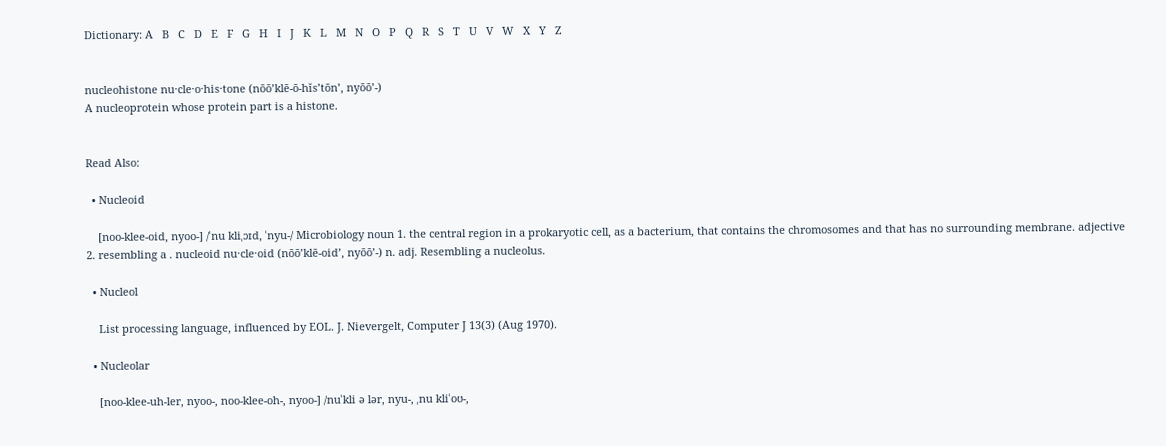Dictionary: A   B   C   D   E   F   G   H   I   J   K   L   M   N   O   P   Q   R   S   T   U   V   W   X   Y   Z


nucleohistone nu·cle·o·his·tone (nōō’klē-ō-hĭs’tōn’, nyōō’-)
A nucleoprotein whose protein part is a histone.


Read Also:

  • Nucleoid

    [noo-klee-oid, nyoo-] /ˈnu kliˌɔɪd, ˈnyu-/ Microbiology noun 1. the central region in a prokaryotic cell, as a bacterium, that contains the chromosomes and that has no surrounding membrane. adjective 2. resembling a . nucleoid nu·cle·oid (nōō’klē-oid’, nyōō’-) n. adj. Resembling a nucleolus.

  • Nucleol

    List processing language, influenced by EOL. J. Nievergelt, Computer J 13(3) (Aug 1970).

  • Nucleolar

    [noo-klee-uh-ler, nyoo-, noo-klee-oh-, nyoo-] /nuˈkli ə lər, nyu-, ˌnu kliˈoʊ-,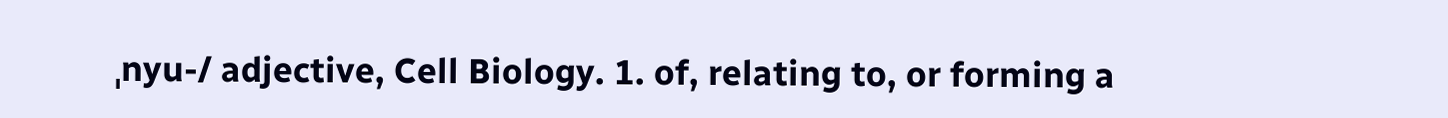ˌnyu-/ adjective, Cell Biology. 1. of, relating to, or forming a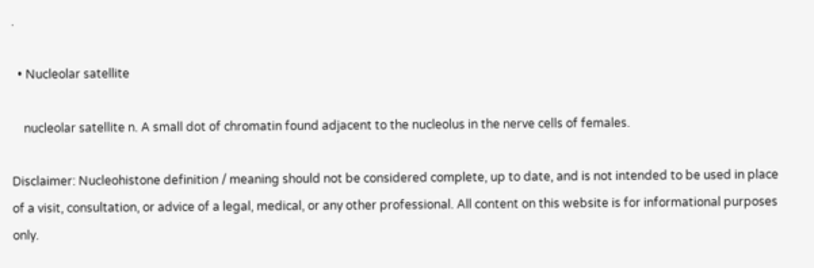.

  • Nucleolar satellite

    nucleolar satellite n. A small dot of chromatin found adjacent to the nucleolus in the nerve cells of females.

Disclaimer: Nucleohistone definition / meaning should not be considered complete, up to date, and is not intended to be used in place of a visit, consultation, or advice of a legal, medical, or any other professional. All content on this website is for informational purposes only.